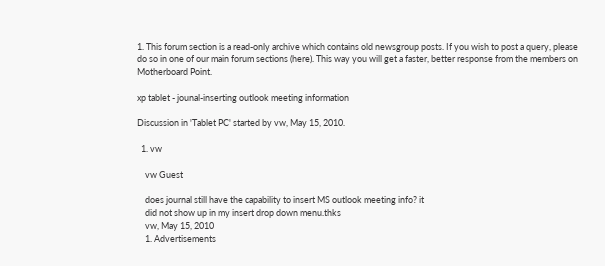1. This forum section is a read-only archive which contains old newsgroup posts. If you wish to post a query, please do so in one of our main forum sections (here). This way you will get a faster, better response from the members on Motherboard Point.

xp tablet - jounal-inserting outlook meeting information

Discussion in 'Tablet PC' started by vw, May 15, 2010.

  1. vw

    vw Guest

    does journal still have the capability to insert MS outlook meeting info? it
    did not show up in my insert drop down menu.thks
    vw, May 15, 2010
    1. Advertisements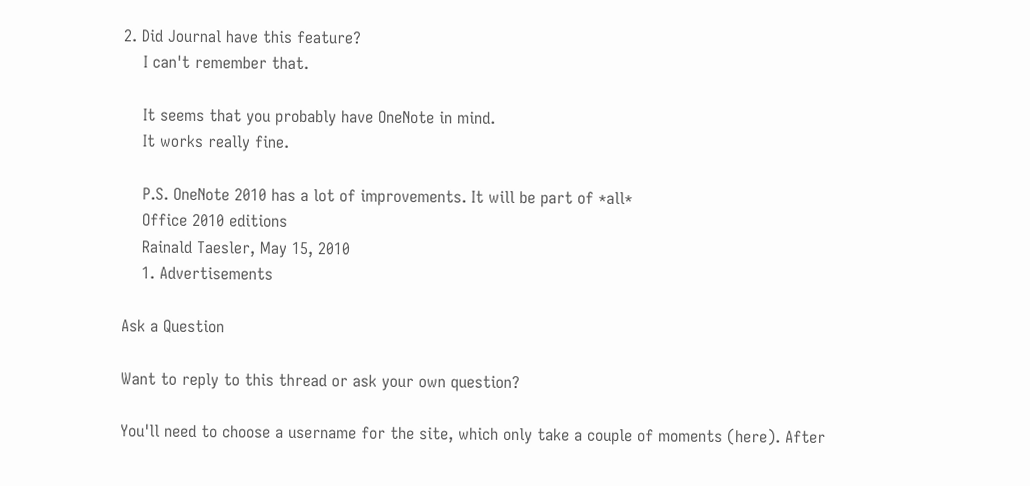2. Did Journal have this feature?
    I can't remember that.

    It seems that you probably have OneNote in mind.
    It works really fine.

    P.S. OneNote 2010 has a lot of improvements. It will be part of *all*
    Office 2010 editions
    Rainald Taesler, May 15, 2010
    1. Advertisements

Ask a Question

Want to reply to this thread or ask your own question?

You'll need to choose a username for the site, which only take a couple of moments (here). After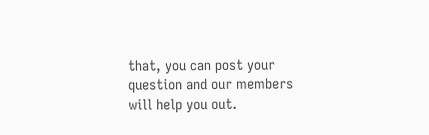that, you can post your question and our members will help you out.